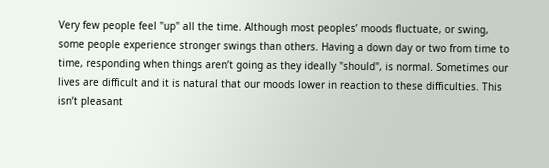Very few people feel "up" all the time. Although most peoples’ moods fluctuate, or swing, some people experience stronger swings than others. Having a down day or two from time to time, responding when things aren’t going as they ideally "should", is normal. Sometimes our lives are difficult and it is natural that our moods lower in reaction to these difficulties. This isn’t pleasant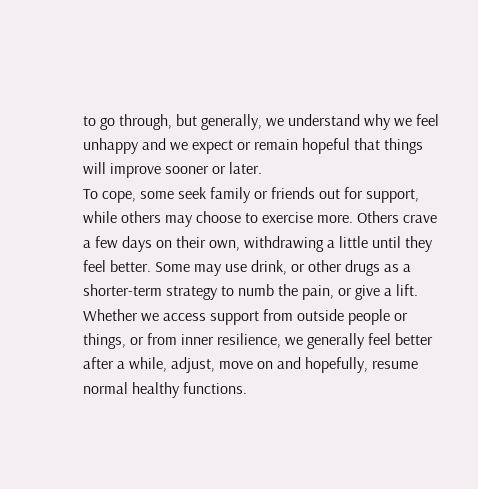to go through, but generally, we understand why we feel unhappy and we expect or remain hopeful that things will improve sooner or later.
To cope, some seek family or friends out for support, while others may choose to exercise more. Others crave a few days on their own, withdrawing a little until they feel better. Some may use drink, or other drugs as a shorter-term strategy to numb the pain, or give a lift. Whether we access support from outside people or things, or from inner resilience, we generally feel better after a while, adjust, move on and hopefully, resume normal healthy functions.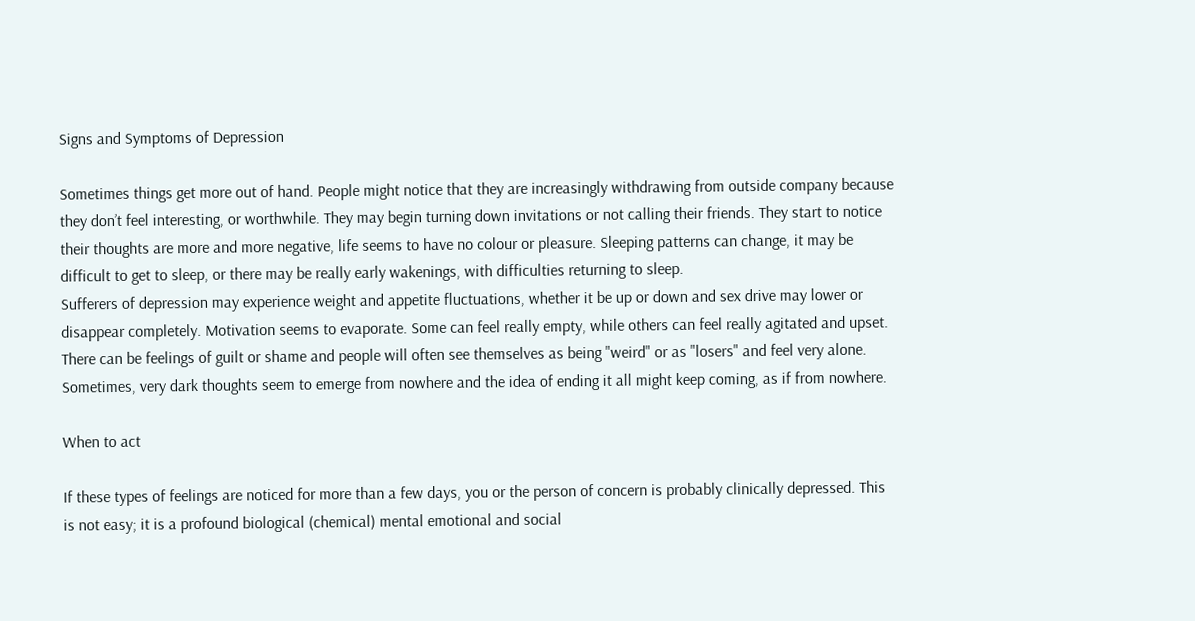Signs and Symptoms of Depression

Sometimes things get more out of hand. People might notice that they are increasingly withdrawing from outside company because they don’t feel interesting, or worthwhile. They may begin turning down invitations or not calling their friends. They start to notice their thoughts are more and more negative, life seems to have no colour or pleasure. Sleeping patterns can change, it may be difficult to get to sleep, or there may be really early wakenings, with difficulties returning to sleep.
Sufferers of depression may experience weight and appetite fluctuations, whether it be up or down and sex drive may lower or disappear completely. Motivation seems to evaporate. Some can feel really empty, while others can feel really agitated and upset. There can be feelings of guilt or shame and people will often see themselves as being "weird" or as "losers" and feel very alone.  Sometimes, very dark thoughts seem to emerge from nowhere and the idea of ending it all might keep coming, as if from nowhere.

When to act

If these types of feelings are noticed for more than a few days, you or the person of concern is probably clinically depressed. This is not easy; it is a profound biological (chemical) mental emotional and social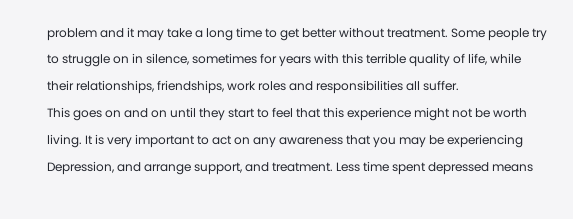problem and it may take a long time to get better without treatment. Some people try to struggle on in silence, sometimes for years with this terrible quality of life, while their relationships, friendships, work roles and responsibilities all suffer.
This goes on and on until they start to feel that this experience might not be worth living. It is very important to act on any awareness that you may be experiencing Depression, and arrange support, and treatment. Less time spent depressed means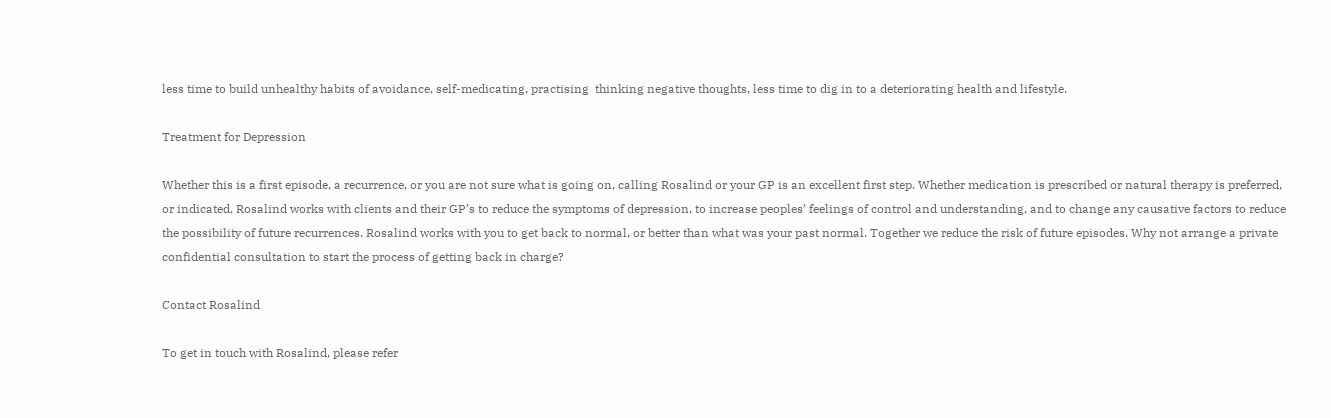less time to build unhealthy habits of avoidance, self-medicating, practising  thinking negative thoughts, less time to dig in to a deteriorating health and lifestyle.

Treatment for Depression

Whether this is a first episode, a recurrence, or you are not sure what is going on, calling Rosalind or your GP is an excellent first step. Whether medication is prescribed or natural therapy is preferred, or indicated, Rosalind works with clients and their GP’s to reduce the symptoms of depression, to increase peoples’ feelings of control and understanding, and to change any causative factors to reduce the possibility of future recurrences. Rosalind works with you to get back to normal, or better than what was your past normal. Together we reduce the risk of future episodes. Why not arrange a private confidential consultation to start the process of getting back in charge?

Contact Rosalind

To get in touch with Rosalind, please refer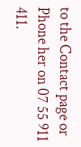to the Contact page or Phone her on 07 55 911 411.